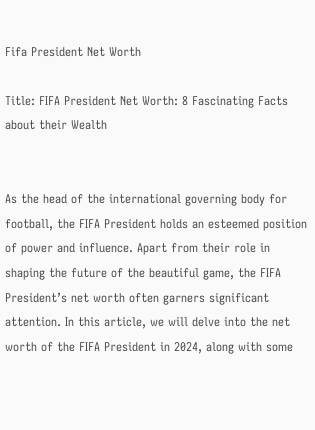Fifa President Net Worth

Title: FIFA President Net Worth: 8 Fascinating Facts about their Wealth


As the head of the international governing body for football, the FIFA President holds an esteemed position of power and influence. Apart from their role in shaping the future of the beautiful game, the FIFA President’s net worth often garners significant attention. In this article, we will delve into the net worth of the FIFA President in 2024, along with some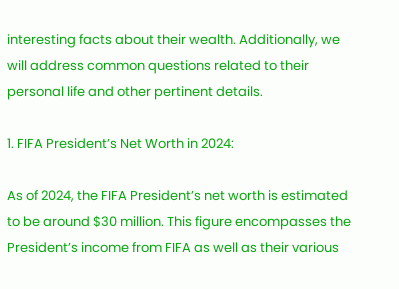interesting facts about their wealth. Additionally, we will address common questions related to their personal life and other pertinent details.

1. FIFA President’s Net Worth in 2024:

As of 2024, the FIFA President’s net worth is estimated to be around $30 million. This figure encompasses the President’s income from FIFA as well as their various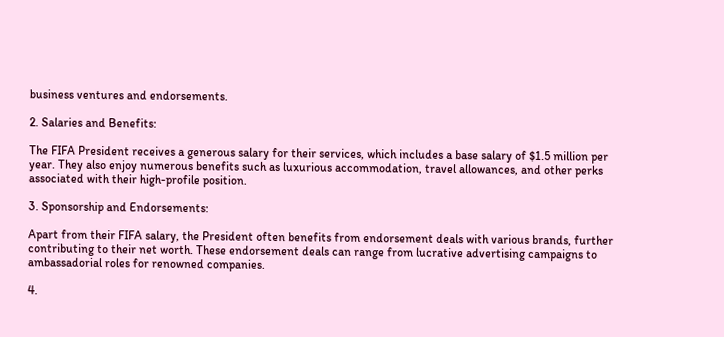business ventures and endorsements.

2. Salaries and Benefits:

The FIFA President receives a generous salary for their services, which includes a base salary of $1.5 million per year. They also enjoy numerous benefits such as luxurious accommodation, travel allowances, and other perks associated with their high-profile position.

3. Sponsorship and Endorsements:

Apart from their FIFA salary, the President often benefits from endorsement deals with various brands, further contributing to their net worth. These endorsement deals can range from lucrative advertising campaigns to ambassadorial roles for renowned companies.

4.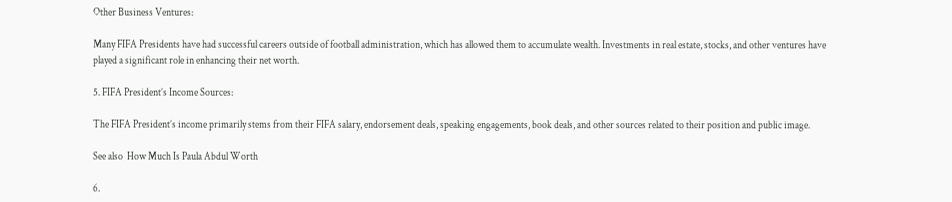Other Business Ventures:

Many FIFA Presidents have had successful careers outside of football administration, which has allowed them to accumulate wealth. Investments in real estate, stocks, and other ventures have played a significant role in enhancing their net worth.

5. FIFA President’s Income Sources:

The FIFA President’s income primarily stems from their FIFA salary, endorsement deals, speaking engagements, book deals, and other sources related to their position and public image.

See also  How Much Is Paula Abdul Worth

6.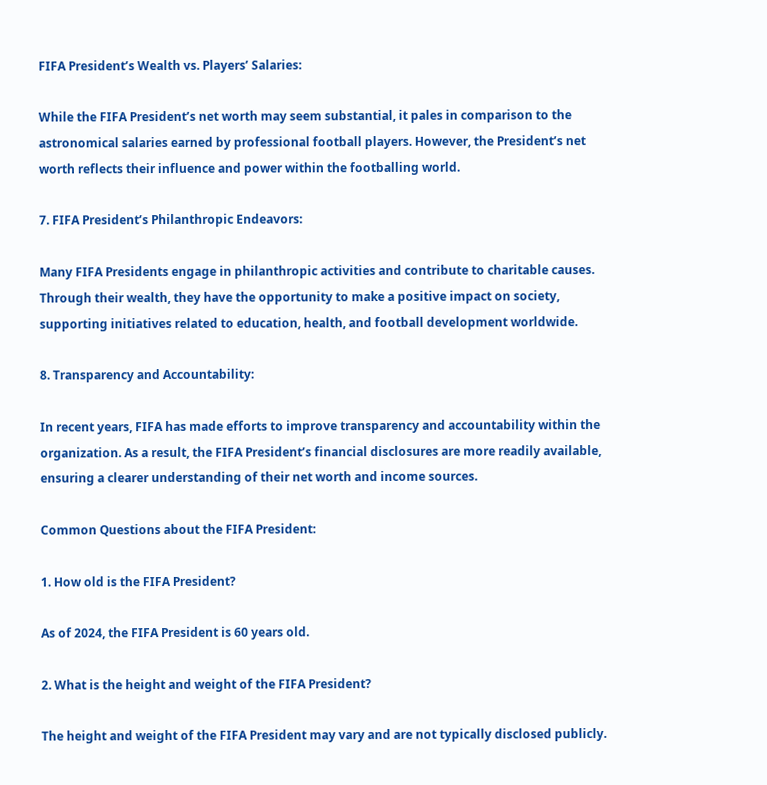FIFA President’s Wealth vs. Players’ Salaries:

While the FIFA President’s net worth may seem substantial, it pales in comparison to the astronomical salaries earned by professional football players. However, the President’s net worth reflects their influence and power within the footballing world.

7. FIFA President’s Philanthropic Endeavors:

Many FIFA Presidents engage in philanthropic activities and contribute to charitable causes. Through their wealth, they have the opportunity to make a positive impact on society, supporting initiatives related to education, health, and football development worldwide.

8. Transparency and Accountability:

In recent years, FIFA has made efforts to improve transparency and accountability within the organization. As a result, the FIFA President’s financial disclosures are more readily available, ensuring a clearer understanding of their net worth and income sources.

Common Questions about the FIFA President:

1. How old is the FIFA President?

As of 2024, the FIFA President is 60 years old.

2. What is the height and weight of the FIFA President?

The height and weight of the FIFA President may vary and are not typically disclosed publicly.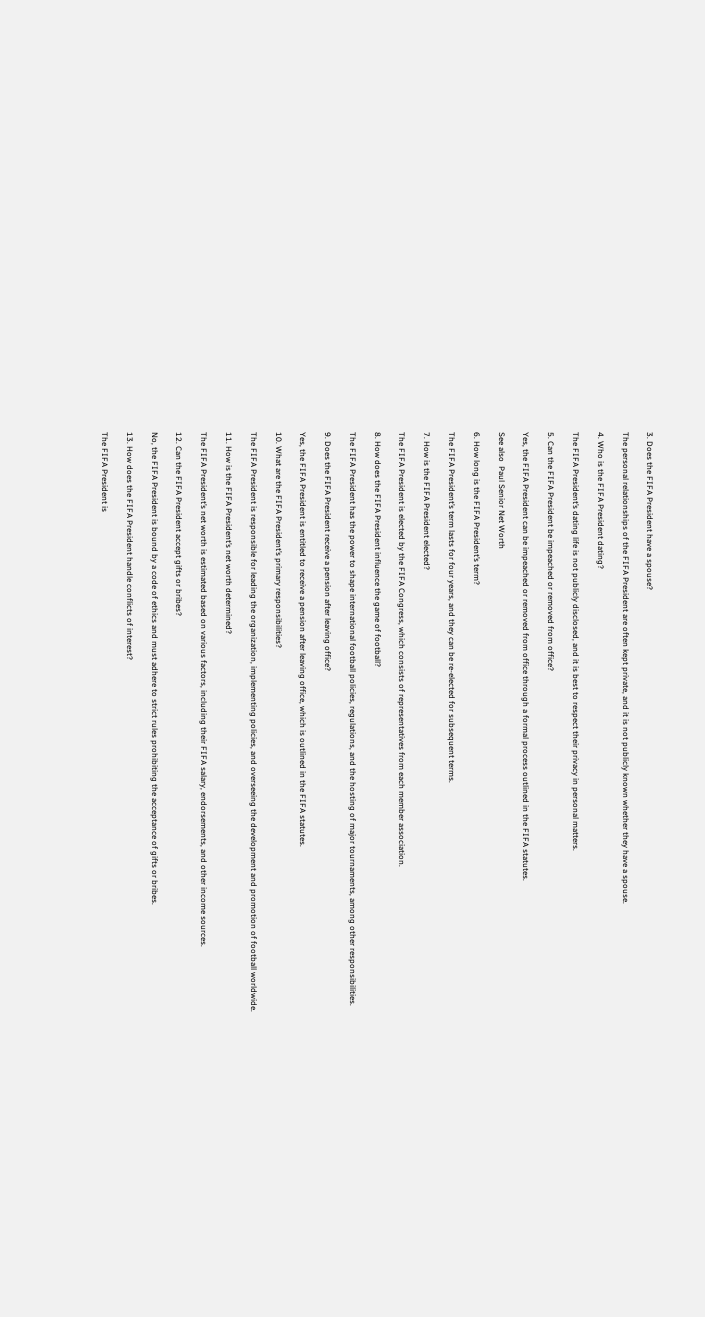3. Does the FIFA President have a spouse?

The personal relationships of the FIFA President are often kept private, and it is not publicly known whether they have a spouse.

4. Who is the FIFA President dating?

The FIFA President’s dating life is not publicly disclosed, and it is best to respect their privacy in personal matters.

5. Can the FIFA President be impeached or removed from office?

Yes, the FIFA President can be impeached or removed from office through a formal process outlined in the FIFA statutes.

See also  Paul Senior Net Worth

6. How long is the FIFA President’s term?

The FIFA President’s term lasts for four years, and they can be re-elected for subsequent terms.

7. How is the FIFA President elected?

The FIFA President is elected by the FIFA Congress, which consists of representatives from each member association.

8. How does the FIFA President influence the game of football?

The FIFA President has the power to shape international football policies, regulations, and the hosting of major tournaments, among other responsibilities.

9. Does the FIFA President receive a pension after leaving office?

Yes, the FIFA President is entitled to receive a pension after leaving office, which is outlined in the FIFA statutes.

10. What are the FIFA President’s primary responsibilities?

The FIFA President is responsible for leading the organization, implementing policies, and overseeing the development and promotion of football worldwide.

11. How is the FIFA President’s net worth determined?

The FIFA President’s net worth is estimated based on various factors, including their FIFA salary, endorsements, and other income sources.

12. Can the FIFA President accept gifts or bribes?

No, the FIFA President is bound by a code of ethics and must adhere to strict rules prohibiting the acceptance of gifts or bribes.

13. How does the FIFA President handle conflicts of interest?

The FIFA President is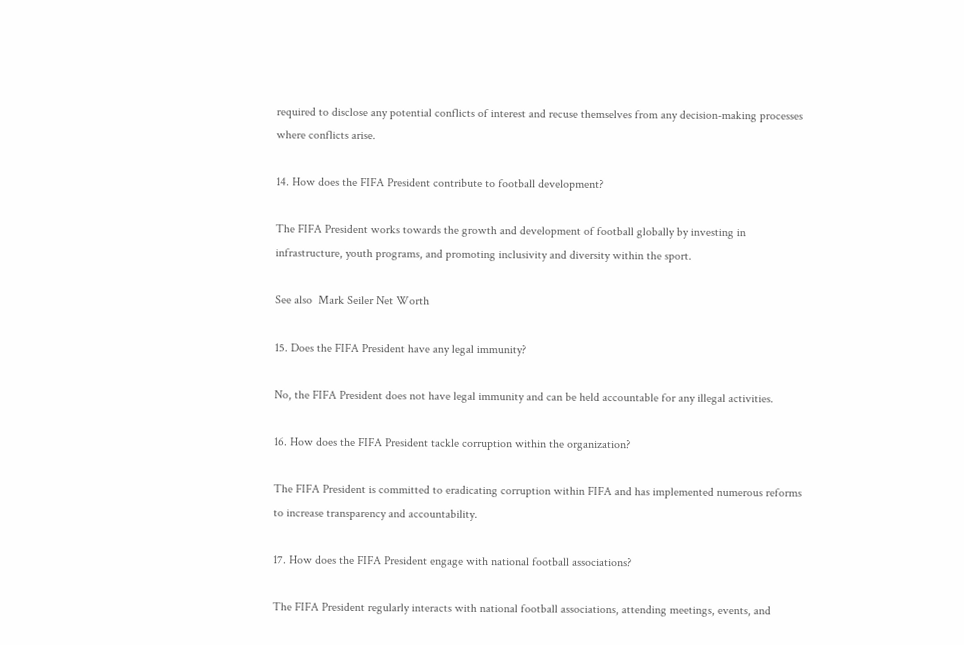required to disclose any potential conflicts of interest and recuse themselves from any decision-making processes where conflicts arise.

14. How does the FIFA President contribute to football development?

The FIFA President works towards the growth and development of football globally by investing in infrastructure, youth programs, and promoting inclusivity and diversity within the sport.

See also  Mark Seiler Net Worth

15. Does the FIFA President have any legal immunity?

No, the FIFA President does not have legal immunity and can be held accountable for any illegal activities.

16. How does the FIFA President tackle corruption within the organization?

The FIFA President is committed to eradicating corruption within FIFA and has implemented numerous reforms to increase transparency and accountability.

17. How does the FIFA President engage with national football associations?

The FIFA President regularly interacts with national football associations, attending meetings, events, and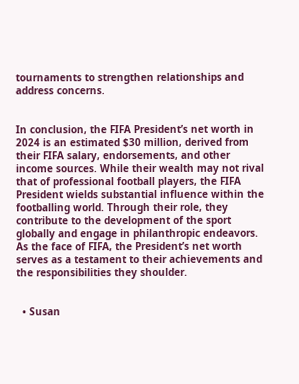tournaments to strengthen relationships and address concerns.


In conclusion, the FIFA President’s net worth in 2024 is an estimated $30 million, derived from their FIFA salary, endorsements, and other income sources. While their wealth may not rival that of professional football players, the FIFA President wields substantial influence within the footballing world. Through their role, they contribute to the development of the sport globally and engage in philanthropic endeavors. As the face of FIFA, the President’s net worth serves as a testament to their achievements and the responsibilities they shoulder.


  • Susan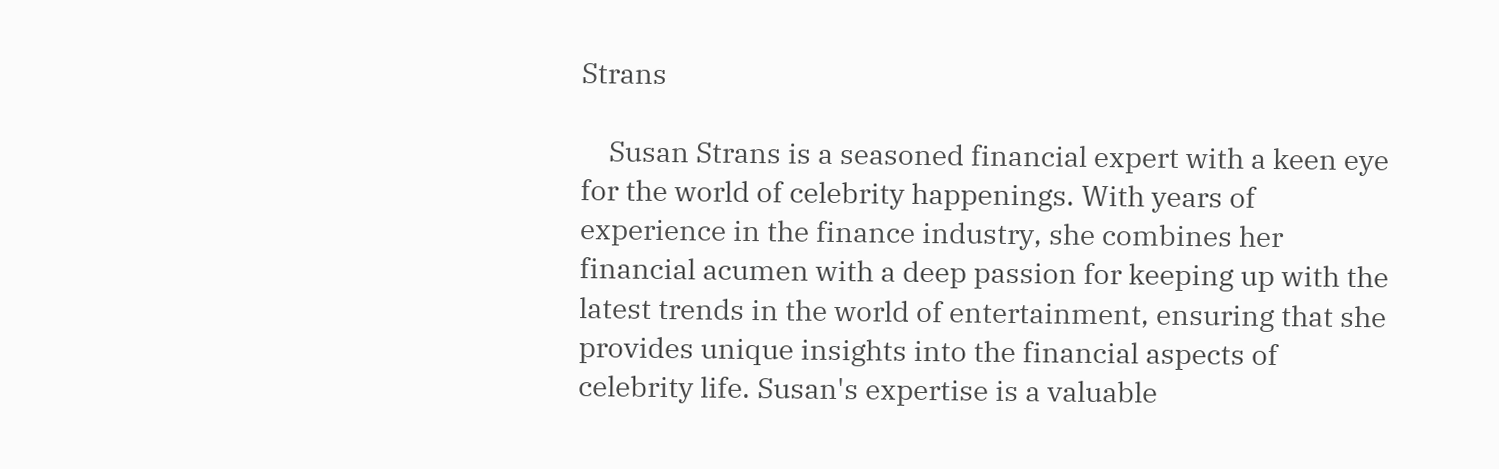Strans

    Susan Strans is a seasoned financial expert with a keen eye for the world of celebrity happenings. With years of experience in the finance industry, she combines her financial acumen with a deep passion for keeping up with the latest trends in the world of entertainment, ensuring that she provides unique insights into the financial aspects of celebrity life. Susan's expertise is a valuable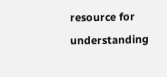resource for understanding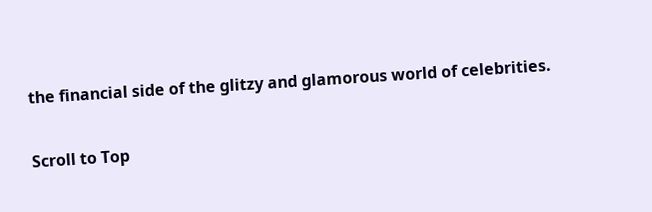the financial side of the glitzy and glamorous world of celebrities.

Scroll to Top